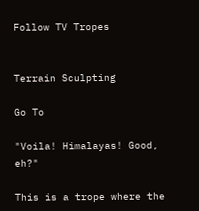Follow TV Tropes


Terrain Sculpting

Go To

"Voila! Himalayas! Good, eh?"

This is a trope where the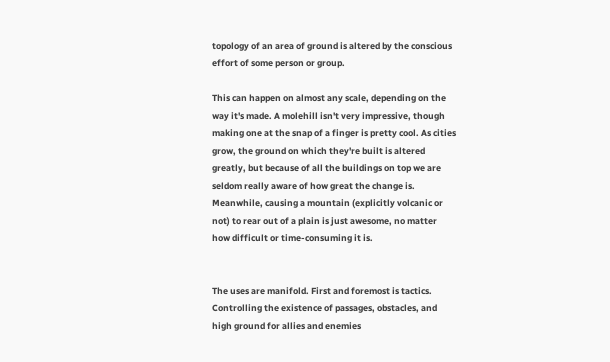topology of an area of ground is altered by the conscious effort of some person or group.

This can happen on almost any scale, depending on the way it's made. A molehill isn't very impressive, though making one at the snap of a finger is pretty cool. As cities grow, the ground on which they're built is altered greatly, but because of all the buildings on top we are seldom really aware of how great the change is. Meanwhile, causing a mountain (explicitly volcanic or not) to rear out of a plain is just awesome, no matter how difficult or time-consuming it is.


The uses are manifold. First and foremost is tactics. Controlling the existence of passages, obstacles, and high ground for allies and enemies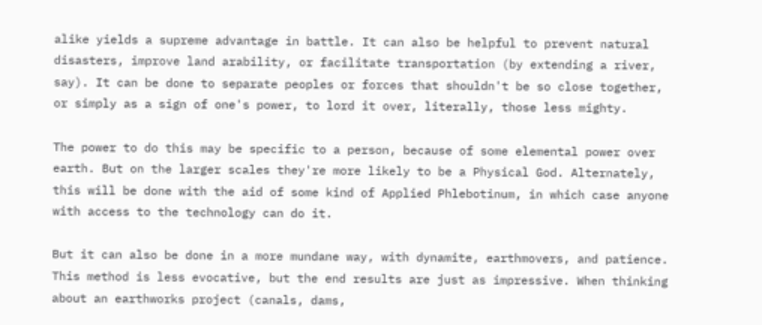alike yields a supreme advantage in battle. It can also be helpful to prevent natural disasters, improve land arability, or facilitate transportation (by extending a river, say). It can be done to separate peoples or forces that shouldn't be so close together, or simply as a sign of one's power, to lord it over, literally, those less mighty.

The power to do this may be specific to a person, because of some elemental power over earth. But on the larger scales they're more likely to be a Physical God. Alternately, this will be done with the aid of some kind of Applied Phlebotinum, in which case anyone with access to the technology can do it.

But it can also be done in a more mundane way, with dynamite, earthmovers, and patience. This method is less evocative, but the end results are just as impressive. When thinking about an earthworks project (canals, dams,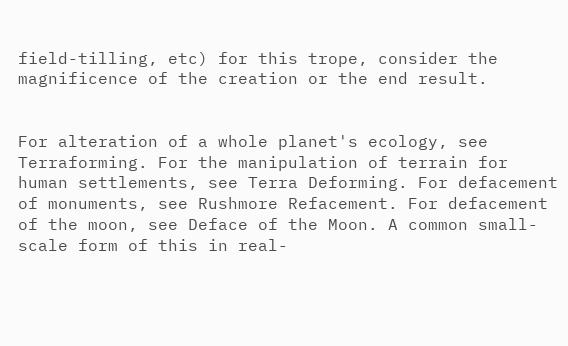field-tilling, etc) for this trope, consider the magnificence of the creation or the end result.


For alteration of a whole planet's ecology, see Terraforming. For the manipulation of terrain for human settlements, see Terra Deforming. For defacement of monuments, see Rushmore Refacement. For defacement of the moon, see Deface of the Moon. A common small-scale form of this in real-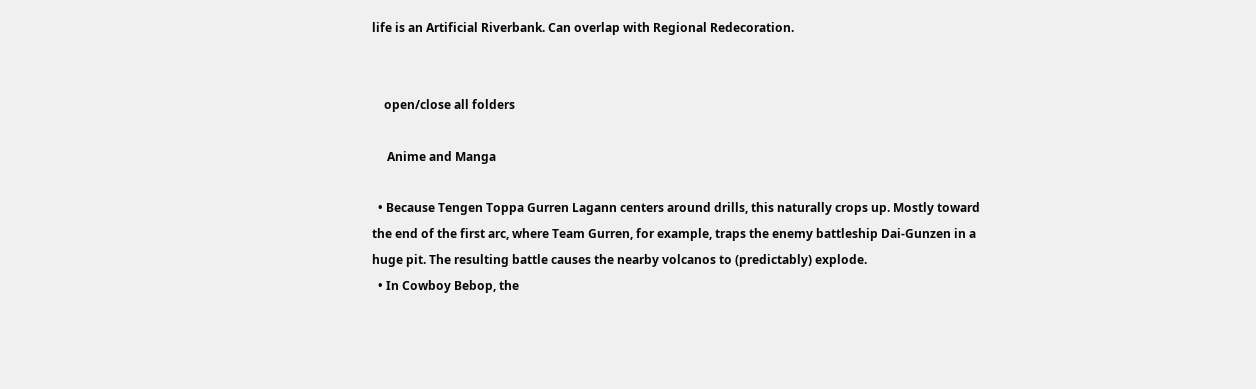life is an Artificial Riverbank. Can overlap with Regional Redecoration.


    open/close all folders

     Anime and Manga

  • Because Tengen Toppa Gurren Lagann centers around drills, this naturally crops up. Mostly toward the end of the first arc, where Team Gurren, for example, traps the enemy battleship Dai-Gunzen in a huge pit. The resulting battle causes the nearby volcanos to (predictably) explode.
  • In Cowboy Bebop, the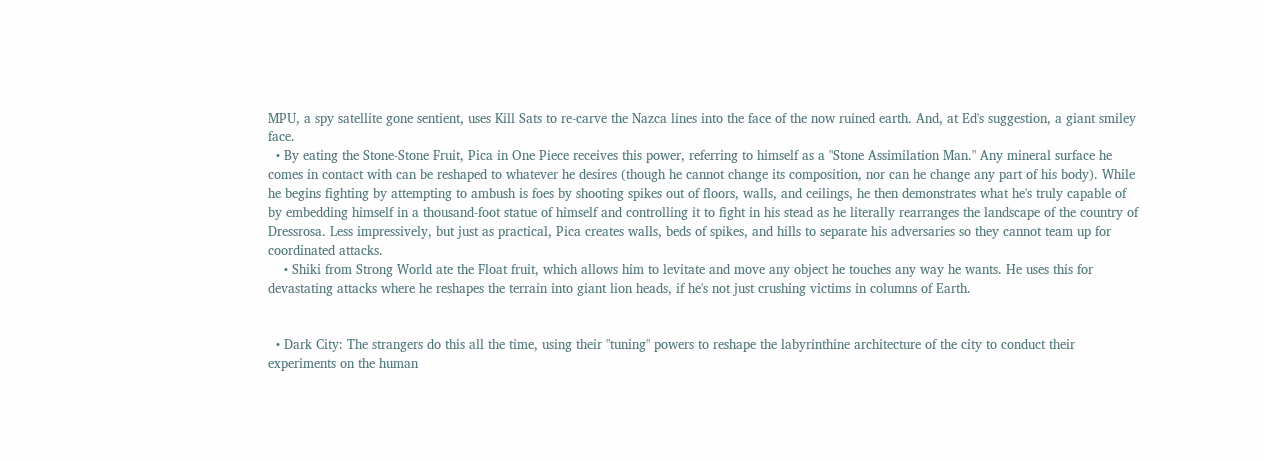MPU, a spy satellite gone sentient, uses Kill Sats to re-carve the Nazca lines into the face of the now ruined earth. And, at Ed's suggestion, a giant smiley face.
  • By eating the Stone-Stone Fruit, Pica in One Piece receives this power, referring to himself as a "Stone Assimilation Man." Any mineral surface he comes in contact with can be reshaped to whatever he desires (though he cannot change its composition, nor can he change any part of his body). While he begins fighting by attempting to ambush is foes by shooting spikes out of floors, walls, and ceilings, he then demonstrates what he's truly capable of by embedding himself in a thousand-foot statue of himself and controlling it to fight in his stead as he literally rearranges the landscape of the country of Dressrosa. Less impressively, but just as practical, Pica creates walls, beds of spikes, and hills to separate his adversaries so they cannot team up for coordinated attacks.
    • Shiki from Strong World ate the Float fruit, which allows him to levitate and move any object he touches any way he wants. He uses this for devastating attacks where he reshapes the terrain into giant lion heads, if he's not just crushing victims in columns of Earth.


  • Dark City: The strangers do this all the time, using their "tuning" powers to reshape the labyrinthine architecture of the city to conduct their experiments on the human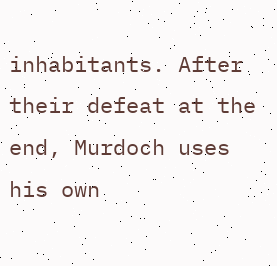inhabitants. After their defeat at the end, Murdoch uses his own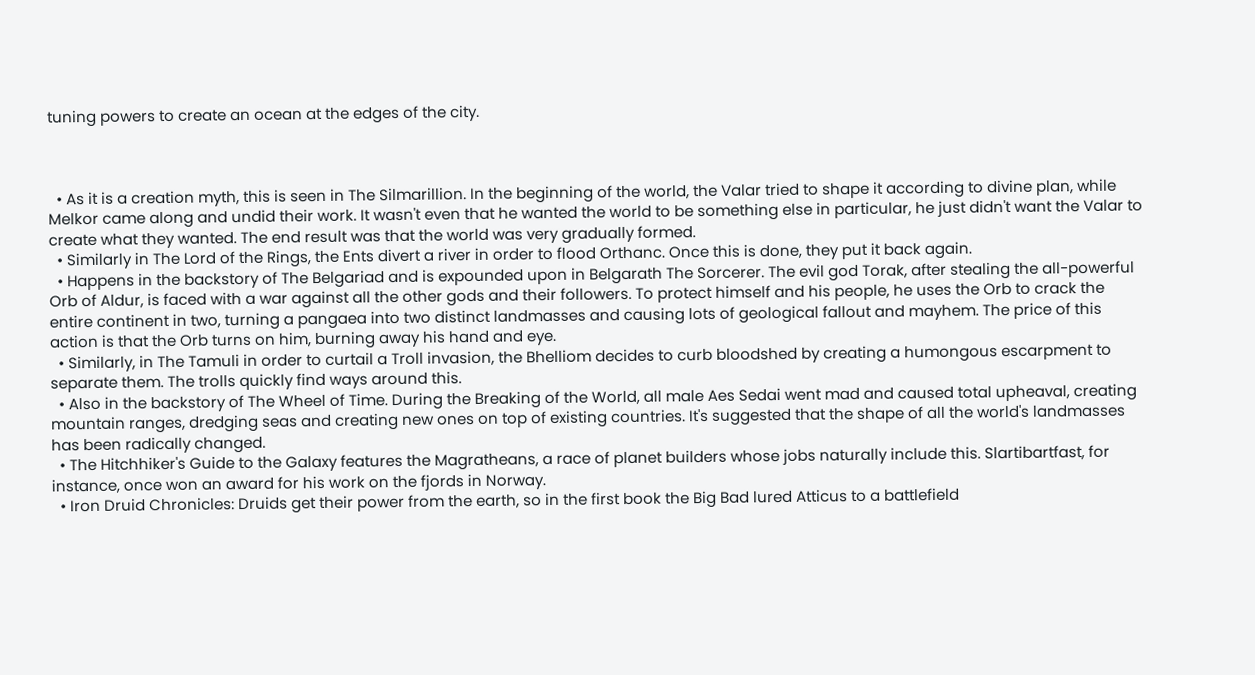tuning powers to create an ocean at the edges of the city.



  • As it is a creation myth, this is seen in The Silmarillion. In the beginning of the world, the Valar tried to shape it according to divine plan, while Melkor came along and undid their work. It wasn't even that he wanted the world to be something else in particular, he just didn't want the Valar to create what they wanted. The end result was that the world was very gradually formed.
  • Similarly in The Lord of the Rings, the Ents divert a river in order to flood Orthanc. Once this is done, they put it back again.
  • Happens in the backstory of The Belgariad and is expounded upon in Belgarath The Sorcerer. The evil god Torak, after stealing the all-powerful Orb of Aldur, is faced with a war against all the other gods and their followers. To protect himself and his people, he uses the Orb to crack the entire continent in two, turning a pangaea into two distinct landmasses and causing lots of geological fallout and mayhem. The price of this action is that the Orb turns on him, burning away his hand and eye.
  • Similarly, in The Tamuli in order to curtail a Troll invasion, the Bhelliom decides to curb bloodshed by creating a humongous escarpment to separate them. The trolls quickly find ways around this.
  • Also in the backstory of The Wheel of Time. During the Breaking of the World, all male Aes Sedai went mad and caused total upheaval, creating mountain ranges, dredging seas and creating new ones on top of existing countries. It's suggested that the shape of all the world's landmasses has been radically changed.
  • The Hitchhiker's Guide to the Galaxy features the Magratheans, a race of planet builders whose jobs naturally include this. Slartibartfast, for instance, once won an award for his work on the fjords in Norway.
  • Iron Druid Chronicles: Druids get their power from the earth, so in the first book the Big Bad lured Atticus to a battlefield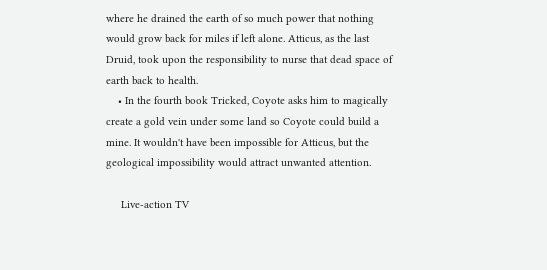where he drained the earth of so much power that nothing would grow back for miles if left alone. Atticus, as the last Druid, took upon the responsibility to nurse that dead space of earth back to health.
    • In the fourth book Tricked, Coyote asks him to magically create a gold vein under some land so Coyote could build a mine. It wouldn't have been impossible for Atticus, but the geological impossibility would attract unwanted attention.

     Live-action TV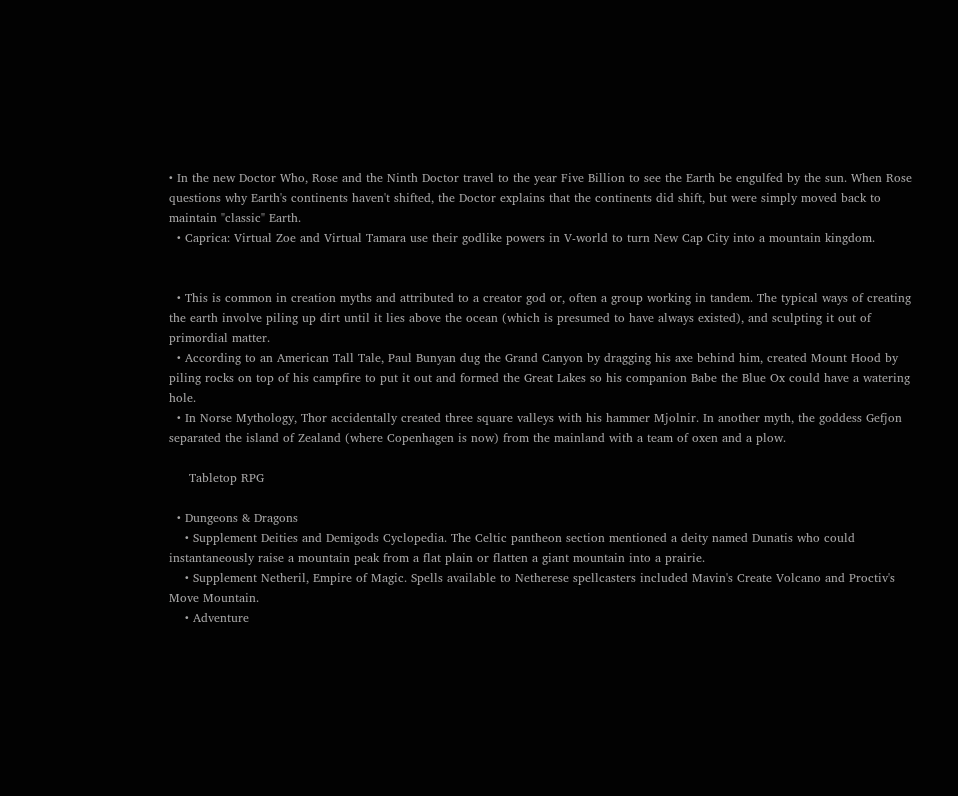• In the new Doctor Who, Rose and the Ninth Doctor travel to the year Five Billion to see the Earth be engulfed by the sun. When Rose questions why Earth's continents haven't shifted, the Doctor explains that the continents did shift, but were simply moved back to maintain "classic" Earth.
  • Caprica: Virtual Zoe and Virtual Tamara use their godlike powers in V-world to turn New Cap City into a mountain kingdom.


  • This is common in creation myths and attributed to a creator god or, often a group working in tandem. The typical ways of creating the earth involve piling up dirt until it lies above the ocean (which is presumed to have always existed), and sculpting it out of primordial matter.
  • According to an American Tall Tale, Paul Bunyan dug the Grand Canyon by dragging his axe behind him, created Mount Hood by piling rocks on top of his campfire to put it out and formed the Great Lakes so his companion Babe the Blue Ox could have a watering hole.
  • In Norse Mythology, Thor accidentally created three square valleys with his hammer Mjolnir. In another myth, the goddess Gefjon separated the island of Zealand (where Copenhagen is now) from the mainland with a team of oxen and a plow.

     Tabletop RPG

  • Dungeons & Dragons
    • Supplement Deities and Demigods Cyclopedia. The Celtic pantheon section mentioned a deity named Dunatis who could instantaneously raise a mountain peak from a flat plain or flatten a giant mountain into a prairie.
    • Supplement Netheril, Empire of Magic. Spells available to Netherese spellcasters included Mavin's Create Volcano and Proctiv's Move Mountain.
    • Adventure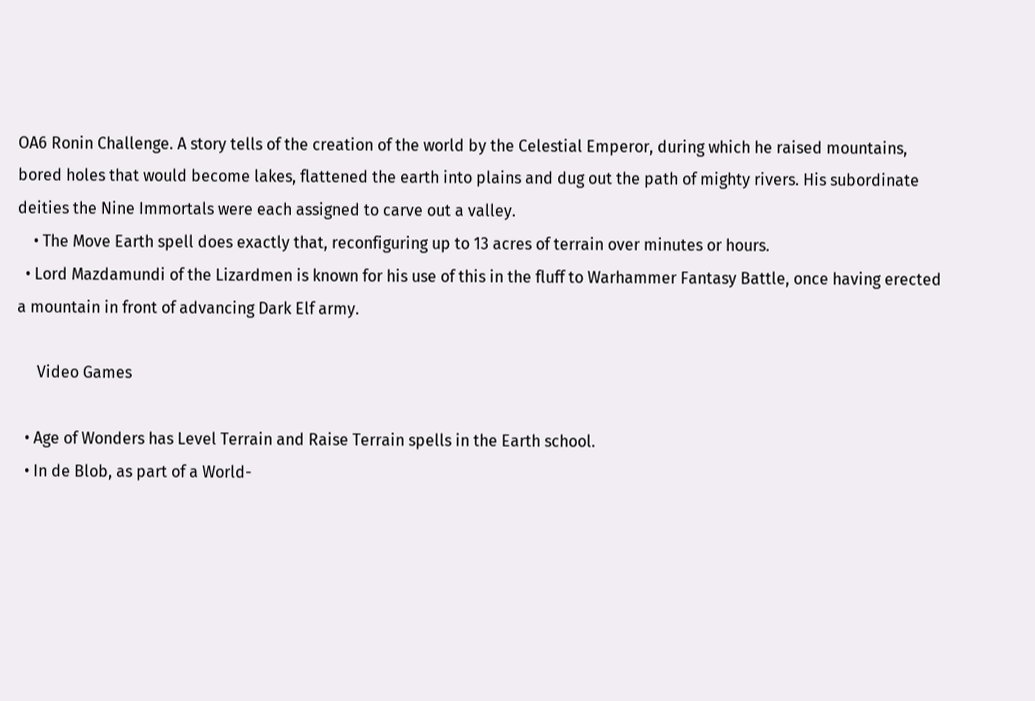OA6 Ronin Challenge. A story tells of the creation of the world by the Celestial Emperor, during which he raised mountains, bored holes that would become lakes, flattened the earth into plains and dug out the path of mighty rivers. His subordinate deities the Nine Immortals were each assigned to carve out a valley.
    • The Move Earth spell does exactly that, reconfiguring up to 13 acres of terrain over minutes or hours.
  • Lord Mazdamundi of the Lizardmen is known for his use of this in the fluff to Warhammer Fantasy Battle, once having erected a mountain in front of advancing Dark Elf army.

     Video Games

  • Age of Wonders has Level Terrain and Raise Terrain spells in the Earth school.
  • In de Blob, as part of a World-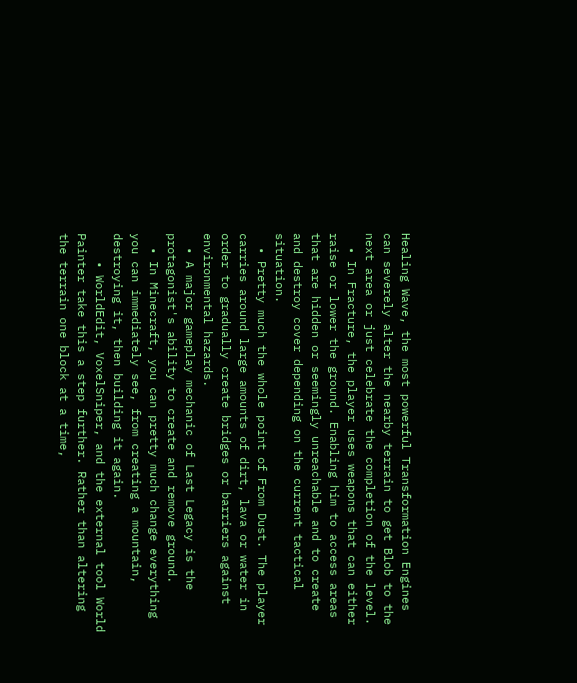Healing Wave, the most powerful Transformation Engines can severely alter the nearby terrain to get Blob to the next area or just celebrate the completion of the level.
  • In Fracture, the player uses weapons that can either raise or lower the ground. Enabling him to access areas that are hidden or seemingly unreachable and to create and destroy cover depending on the current tactical situation.
  • Pretty much the whole point of From Dust. The player carries around large amounts of dirt, lava or water in order to gradually create bridges or barriers against environmental hazards.
  • A major gameplay mechanic of Last Legacy is the protagonist's ability to create and remove ground.
  • In Minecraft, you can pretty much change everything you can immediately see, from creating a mountain, destroying it, then building it again.
    • WorldEdit, VoxelSniper, and the external tool World Painter take this a step further. Rather than altering the terrain one block at a time,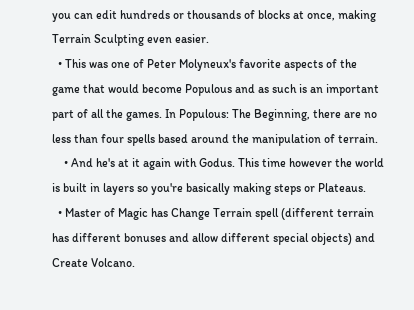you can edit hundreds or thousands of blocks at once, making Terrain Sculpting even easier.
  • This was one of Peter Molyneux's favorite aspects of the game that would become Populous and as such is an important part of all the games. In Populous: The Beginning, there are no less than four spells based around the manipulation of terrain.
    • And he's at it again with Godus. This time however the world is built in layers so you're basically making steps or Plateaus.
  • Master of Magic has Change Terrain spell (different terrain has different bonuses and allow different special objects) and Create Volcano.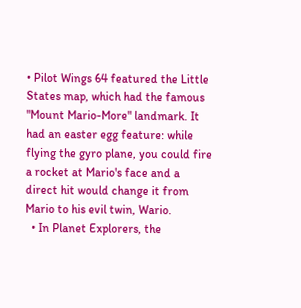• Pilot Wings 64 featured the Little States map, which had the famous "Mount Mario-More" landmark. It had an easter egg feature: while flying the gyro plane, you could fire a rocket at Mario's face and a direct hit would change it from Mario to his evil twin, Wario.
  • In Planet Explorers, the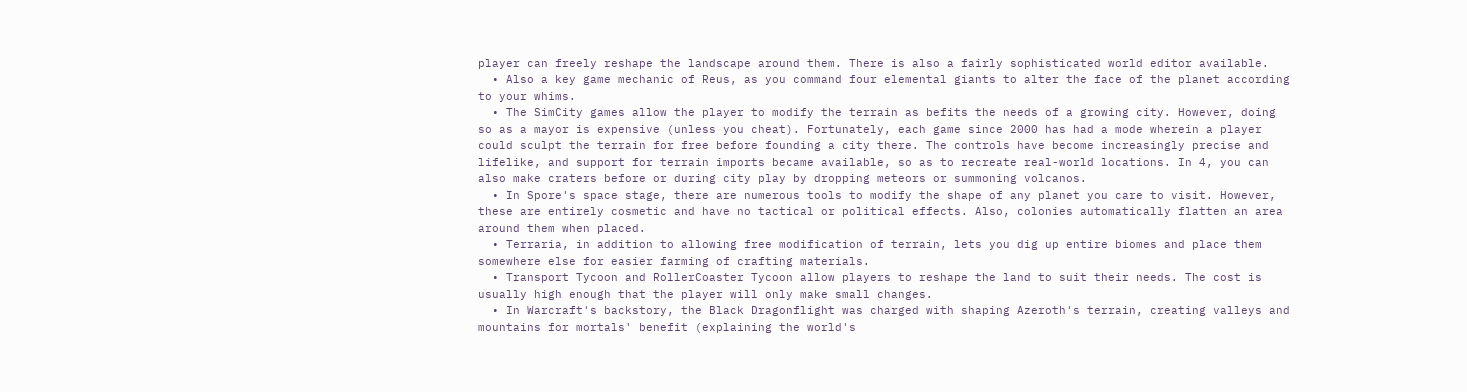player can freely reshape the landscape around them. There is also a fairly sophisticated world editor available.
  • Also a key game mechanic of Reus, as you command four elemental giants to alter the face of the planet according to your whims.
  • The SimCity games allow the player to modify the terrain as befits the needs of a growing city. However, doing so as a mayor is expensive (unless you cheat). Fortunately, each game since 2000 has had a mode wherein a player could sculpt the terrain for free before founding a city there. The controls have become increasingly precise and lifelike, and support for terrain imports became available, so as to recreate real-world locations. In 4, you can also make craters before or during city play by dropping meteors or summoning volcanos.
  • In Spore's space stage, there are numerous tools to modify the shape of any planet you care to visit. However, these are entirely cosmetic and have no tactical or political effects. Also, colonies automatically flatten an area around them when placed.
  • Terraria, in addition to allowing free modification of terrain, lets you dig up entire biomes and place them somewhere else for easier farming of crafting materials.
  • Transport Tycoon and RollerCoaster Tycoon allow players to reshape the land to suit their needs. The cost is usually high enough that the player will only make small changes.
  • In Warcraft's backstory, the Black Dragonflight was charged with shaping Azeroth's terrain, creating valleys and mountains for mortals' benefit (explaining the world's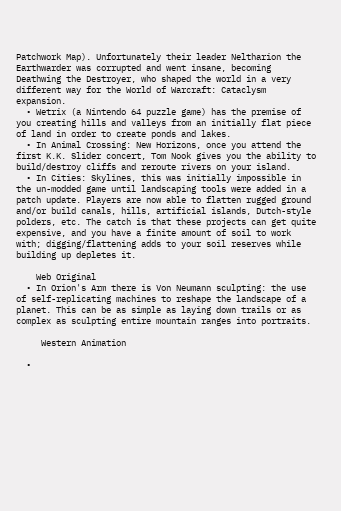Patchwork Map). Unfortunately their leader Neltharion the Earthwarder was corrupted and went insane, becoming Deathwing the Destroyer, who shaped the world in a very different way for the World of Warcraft: Cataclysm expansion.
  • Wetrix (a Nintendo 64 puzzle game) has the premise of you creating hills and valleys from an initially flat piece of land in order to create ponds and lakes.
  • In Animal Crossing: New Horizons, once you attend the first K.K. Slider concert, Tom Nook gives you the ability to build/destroy cliffs and reroute rivers on your island.
  • In Cities: Skylines, this was initially impossible in the un-modded game until landscaping tools were added in a patch update. Players are now able to flatten rugged ground and/or build canals, hills, artificial islands, Dutch-style polders, etc. The catch is that these projects can get quite expensive, and you have a finite amount of soil to work with; digging/flattening adds to your soil reserves while building up depletes it.

    Web Original
  • In Orion's Arm there is Von Neumann sculpting: the use of self-replicating machines to reshape the landscape of a planet. This can be as simple as laying down trails or as complex as sculpting entire mountain ranges into portraits.

     Western Animation

  •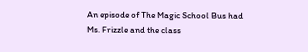An episode of The Magic School Bus had Ms. Frizzle and the class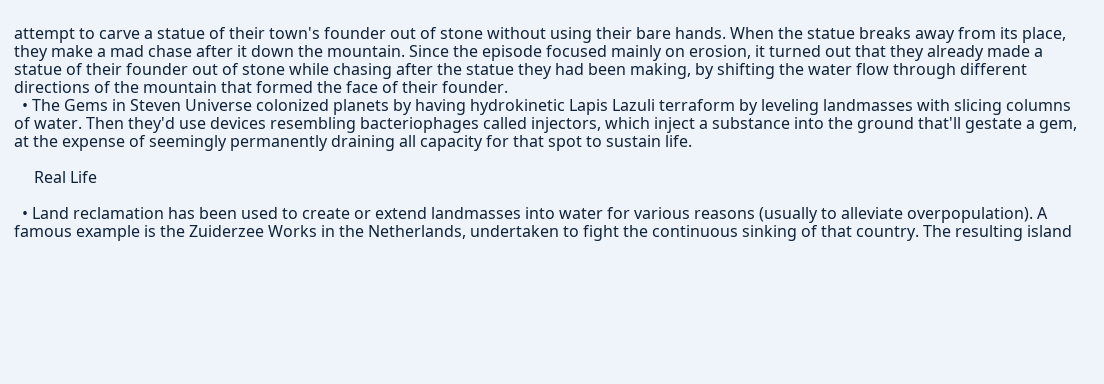attempt to carve a statue of their town's founder out of stone without using their bare hands. When the statue breaks away from its place, they make a mad chase after it down the mountain. Since the episode focused mainly on erosion, it turned out that they already made a statue of their founder out of stone while chasing after the statue they had been making, by shifting the water flow through different directions of the mountain that formed the face of their founder.
  • The Gems in Steven Universe colonized planets by having hydrokinetic Lapis Lazuli terraform by leveling landmasses with slicing columns of water. Then they'd use devices resembling bacteriophages called injectors, which inject a substance into the ground that'll gestate a gem, at the expense of seemingly permanently draining all capacity for that spot to sustain life.

     Real Life

  • Land reclamation has been used to create or extend landmasses into water for various reasons (usually to alleviate overpopulation). A famous example is the Zuiderzee Works in the Netherlands, undertaken to fight the continuous sinking of that country. The resulting island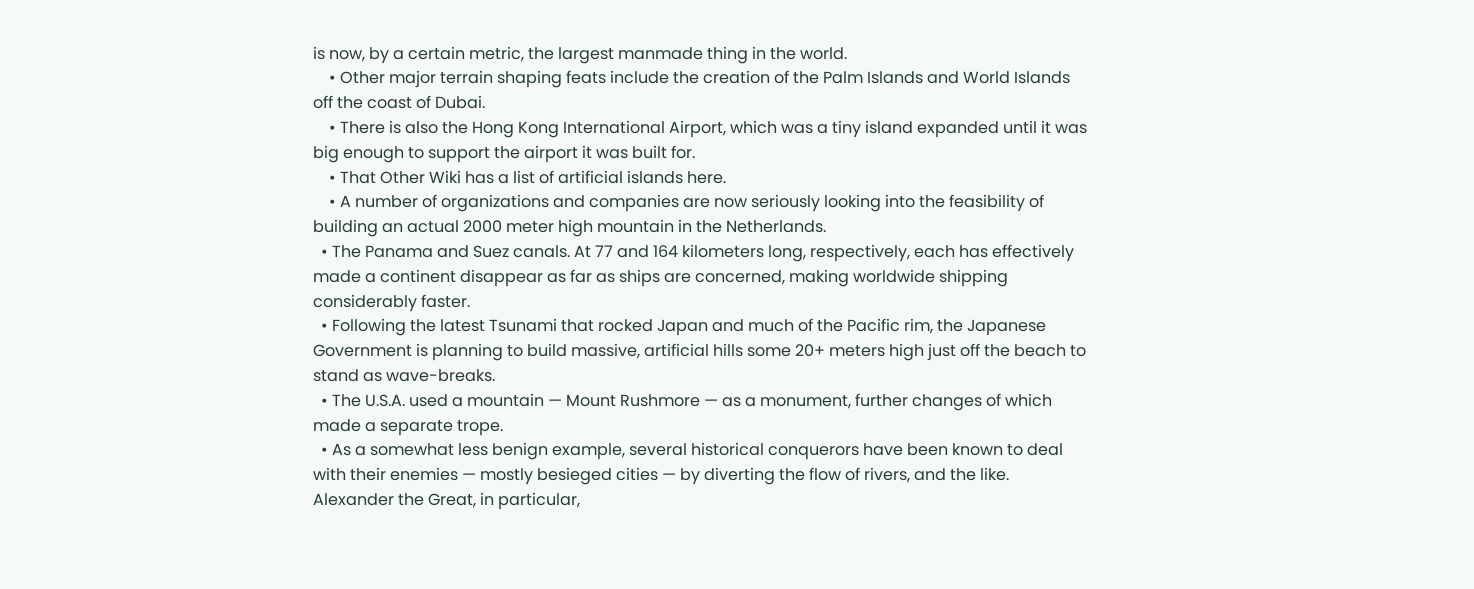is now, by a certain metric, the largest manmade thing in the world.
    • Other major terrain shaping feats include the creation of the Palm Islands and World Islands off the coast of Dubai.
    • There is also the Hong Kong International Airport, which was a tiny island expanded until it was big enough to support the airport it was built for.
    • That Other Wiki has a list of artificial islands here.
    • A number of organizations and companies are now seriously looking into the feasibility of building an actual 2000 meter high mountain in the Netherlands.
  • The Panama and Suez canals. At 77 and 164 kilometers long, respectively, each has effectively made a continent disappear as far as ships are concerned, making worldwide shipping considerably faster.
  • Following the latest Tsunami that rocked Japan and much of the Pacific rim, the Japanese Government is planning to build massive, artificial hills some 20+ meters high just off the beach to stand as wave-breaks.
  • The U.S.A. used a mountain — Mount Rushmore — as a monument, further changes of which made a separate trope.
  • As a somewhat less benign example, several historical conquerors have been known to deal with their enemies — mostly besieged cities — by diverting the flow of rivers, and the like. Alexander the Great, in particular,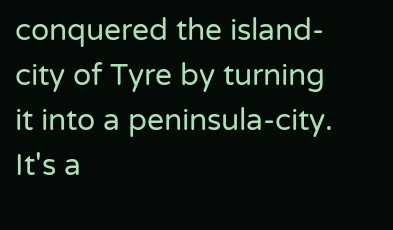conquered the island-city of Tyre by turning it into a peninsula-city. It's a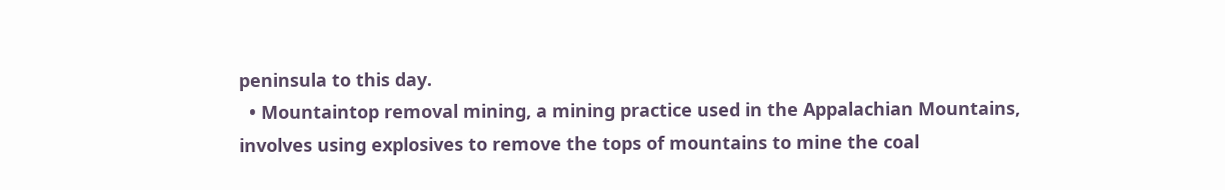peninsula to this day.
  • Mountaintop removal mining, a mining practice used in the Appalachian Mountains, involves using explosives to remove the tops of mountains to mine the coal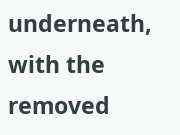underneath, with the removed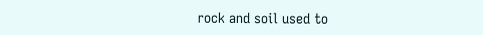rock and soil used to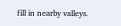fill in nearby valleys.